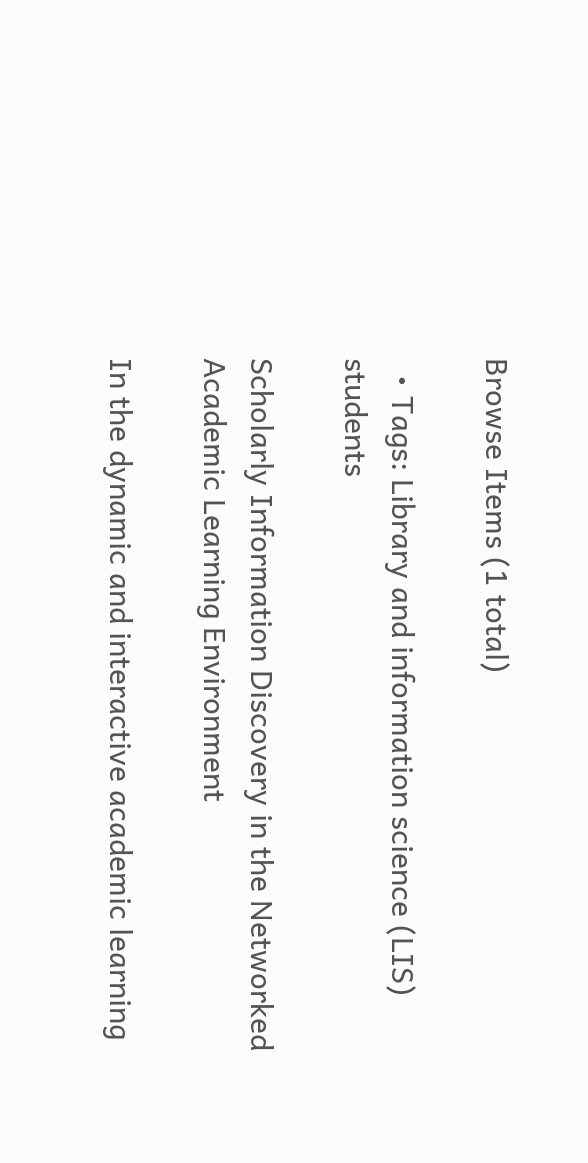Browse Items (1 total)

  • Tags: Library and information science (LIS) students

Scholarly Information Discovery in the Networked Academic Learning Environment

In the dynamic and interactive academic learning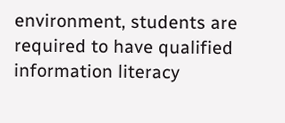environment, students are required to have qualified information literacy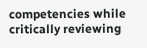competencies while critically reviewing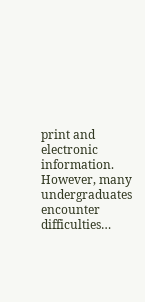print and electronic information. However, many undergraduates encounter difficulties…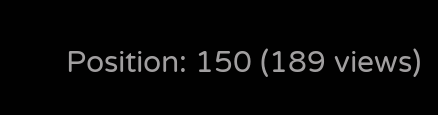Position: 150 (189 views)